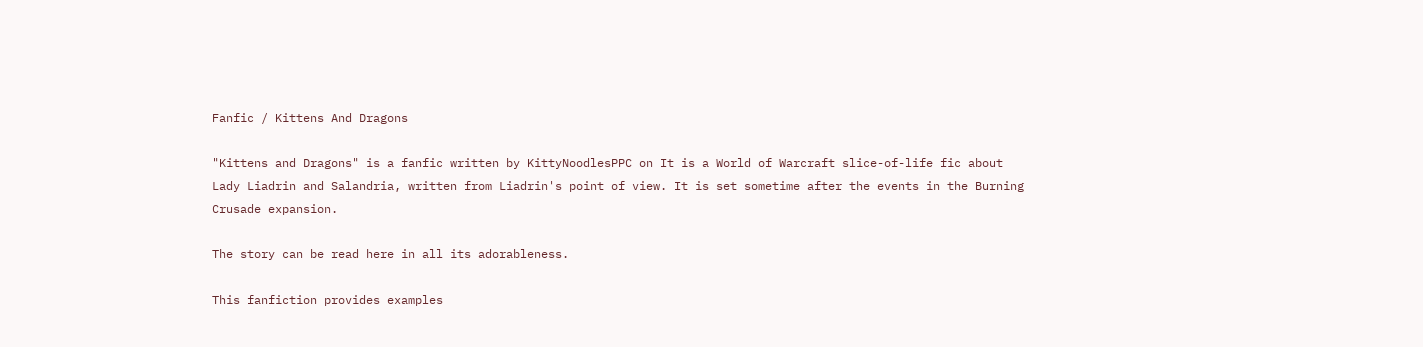Fanfic / Kittens And Dragons

"Kittens and Dragons" is a fanfic written by KittyNoodlesPPC on It is a World of Warcraft slice-of-life fic about Lady Liadrin and Salandria, written from Liadrin's point of view. It is set sometime after the events in the Burning Crusade expansion.

The story can be read here in all its adorableness.

This fanfiction provides examples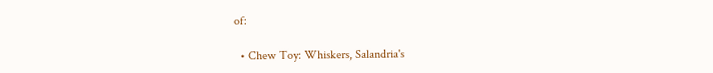of:

  • Chew Toy: Whiskers, Salandria's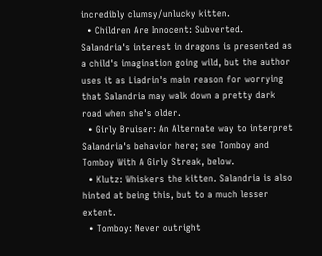incredibly clumsy/unlucky kitten.
  • Children Are Innocent: Subverted. Salandria's interest in dragons is presented as a child's imagination going wild, but the author uses it as Liadrin's main reason for worrying that Salandria may walk down a pretty dark road when she's older.
  • Girly Bruiser: An Alternate way to interpret Salandria's behavior here; see Tomboy and Tomboy With A Girly Streak, below.
  • Klutz: Whiskers the kitten. Salandria is also hinted at being this, but to a much lesser extent.
  • Tomboy: Never outright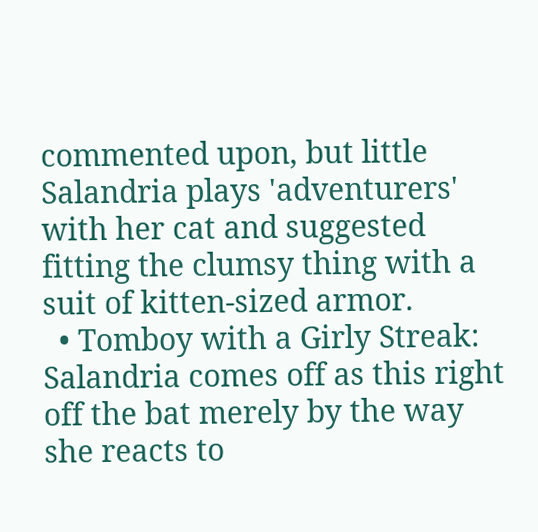commented upon, but little Salandria plays 'adventurers' with her cat and suggested fitting the clumsy thing with a suit of kitten-sized armor.
  • Tomboy with a Girly Streak: Salandria comes off as this right off the bat merely by the way she reacts to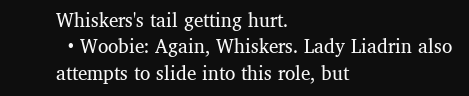Whiskers's tail getting hurt.
  • Woobie: Again, Whiskers. Lady Liadrin also attempts to slide into this role, but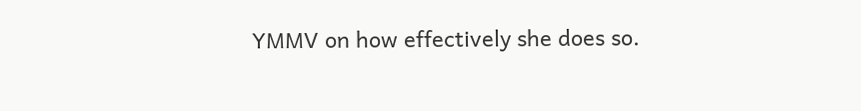YMMV on how effectively she does so.